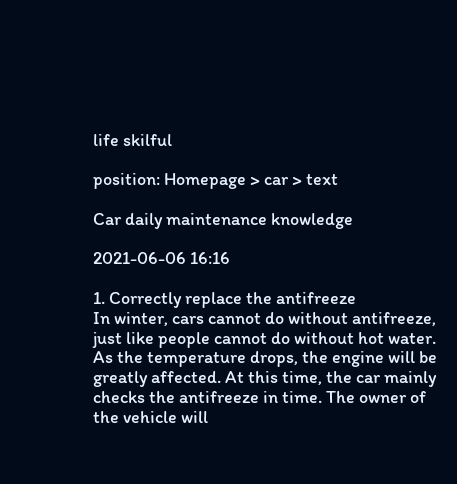life skilful

position: Homepage > car > text

Car daily maintenance knowledge

2021-06-06 16:16

1. Correctly replace the antifreeze
In winter, cars cannot do without antifreeze, just like people cannot do without hot water. As the temperature drops, the engine will be greatly affected. At this time, the car mainly checks the antifreeze in time. The owner of the vehicle will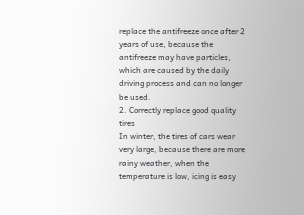replace the antifreeze once after 2 years of use, because the antifreeze may have particles, which are caused by the daily driving process and can no longer be used.
2. Correctly replace good quality tires
In winter, the tires of cars wear very large, because there are more rainy weather, when the temperature is low, icing is easy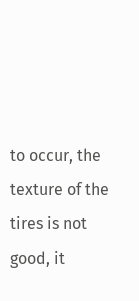to occur, the texture of the tires is not good, it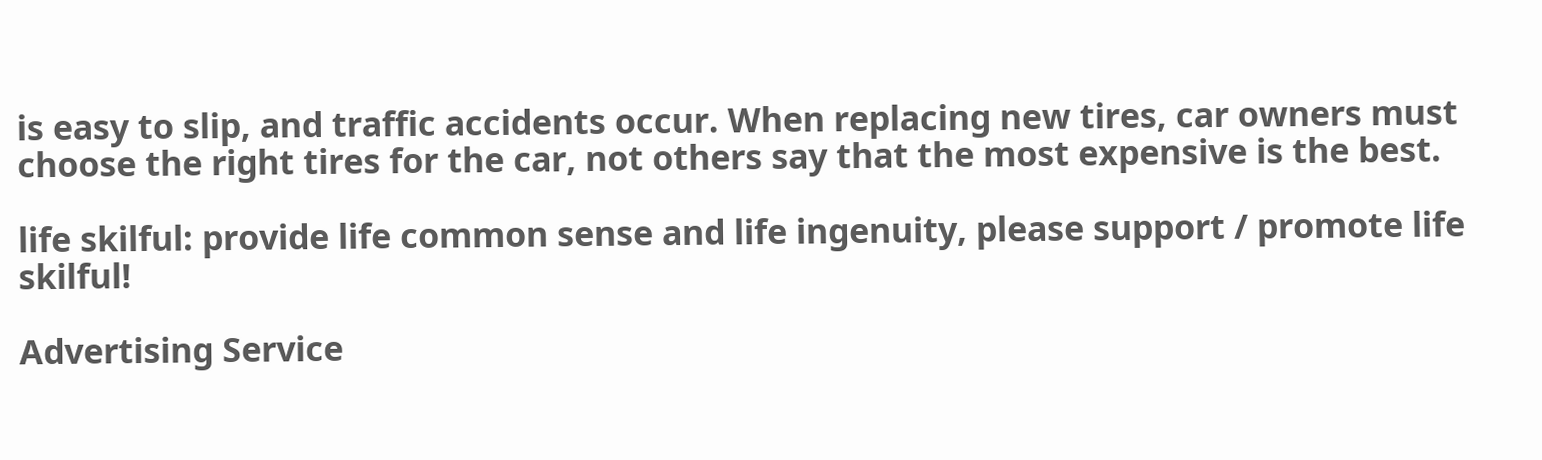is easy to slip, and traffic accidents occur. When replacing new tires, car owners must choose the right tires for the car, not others say that the most expensive is the best.

life skilful: provide life common sense and life ingenuity, please support / promote life skilful!

Advertising Service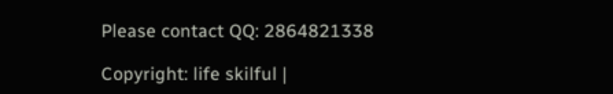Please contact QQ: 2864821338

Copyright: life skilful |